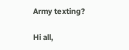Army texting?

Hi all,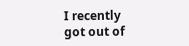I recently got out of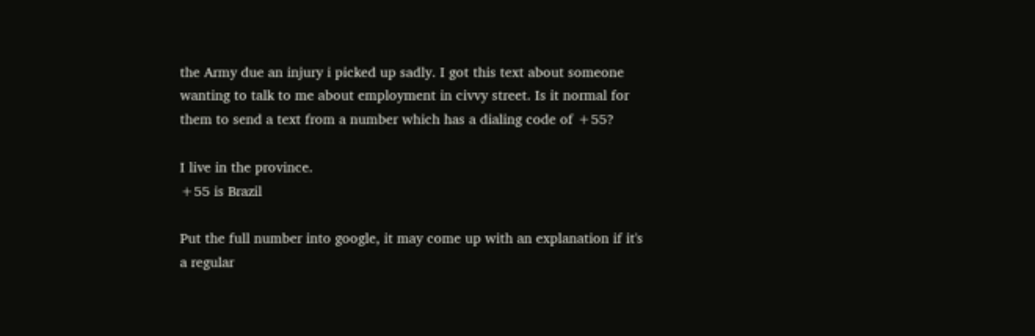the Army due an injury i picked up sadly. I got this text about someone wanting to talk to me about employment in civvy street. Is it normal for them to send a text from a number which has a dialing code of +55?

I live in the province.
+55 is Brazil

Put the full number into google, it may come up with an explanation if it's a regular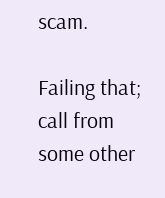scam.

Failing that; call from some other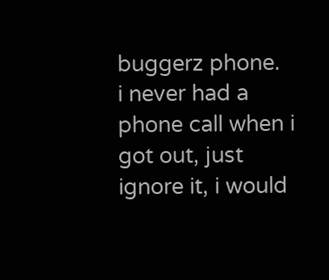buggerz phone.
i never had a phone call when i got out, just ignore it, i would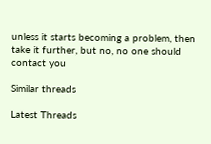unless it starts becoming a problem, then take it further, but no, no one should contact you

Similar threads

Latest Threads